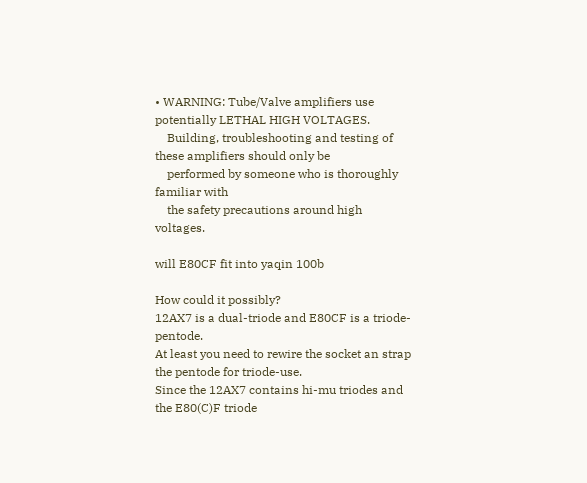• WARNING: Tube/Valve amplifiers use potentially LETHAL HIGH VOLTAGES.
    Building, troubleshooting and testing of these amplifiers should only be
    performed by someone who is thoroughly familiar with
    the safety precautions around high voltages.

will E80CF fit into yaqin 100b

How could it possibly?
12AX7 is a dual-triode and E80CF is a triode-pentode.
At least you need to rewire the socket an strap the pentode for triode-use.
Since the 12AX7 contains hi-mu triodes and the E80(C)F triode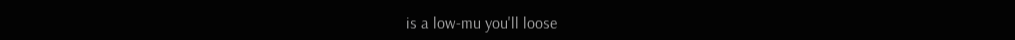is a low-mu you'll loose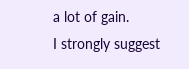a lot of gain.
I strongly suggest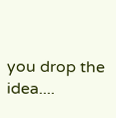you drop the idea....